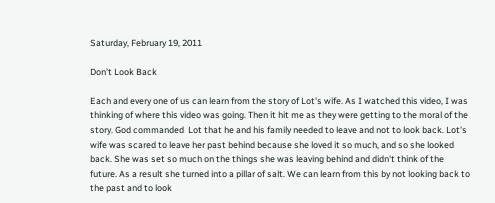Saturday, February 19, 2011

Don't Look Back

Each and every one of us can learn from the story of Lot's wife. As I watched this video, I was thinking of where this video was going. Then it hit me as they were getting to the moral of the story. God commanded  Lot that he and his family needed to leave and not to look back. Lot's wife was scared to leave her past behind because she loved it so much, and so she looked back. She was set so much on the things she was leaving behind and didn't think of the future. As a result she turned into a pillar of salt. We can learn from this by not looking back to the past and to look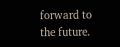forward to the future.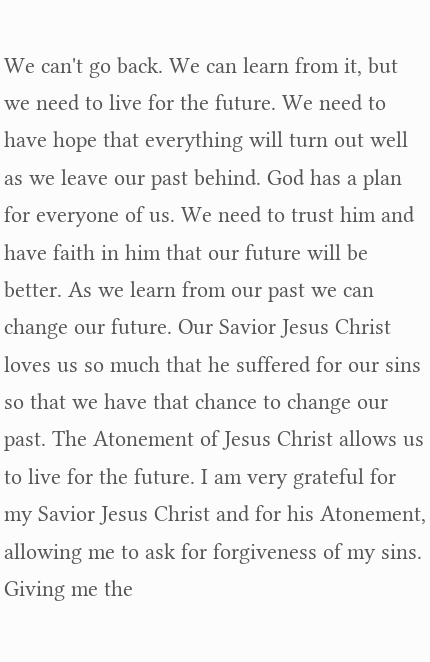We can't go back. We can learn from it, but we need to live for the future. We need to have hope that everything will turn out well as we leave our past behind. God has a plan for everyone of us. We need to trust him and have faith in him that our future will be better. As we learn from our past we can change our future. Our Savior Jesus Christ loves us so much that he suffered for our sins so that we have that chance to change our past. The Atonement of Jesus Christ allows us to live for the future. I am very grateful for my Savior Jesus Christ and for his Atonement, allowing me to ask for forgiveness of my sins. Giving me the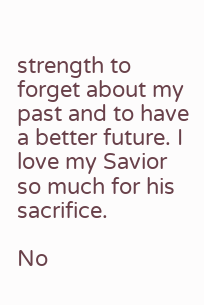strength to forget about my past and to have a better future. I love my Savior so much for his sacrifice.

No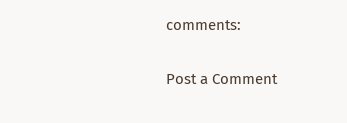comments:

Post a Comment